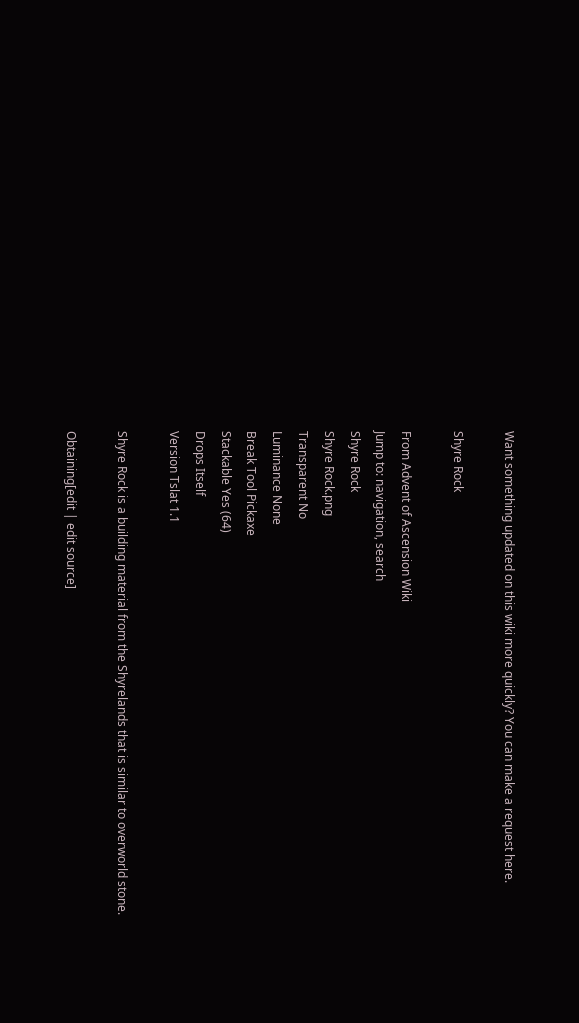Want something updated on this wiki more quickly? You can make a request here.

Shyre Rock

From Advent of Ascension Wiki
Jump to: navigation, search
Shyre Rock
Shyre Rock.png
Transparent No
Luminance None
Break Tool Pickaxe
Stackable Yes (64)
Drops Itself
Version Tslat 1.1

Shyre Rock is a building material from the Shyrelands that is similar to overworld stone.

Obtaining[edit | edit source]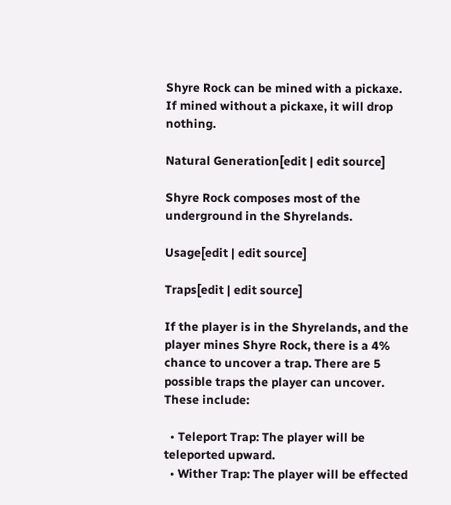Shyre Rock can be mined with a pickaxe. If mined without a pickaxe, it will drop nothing.

Natural Generation[edit | edit source]

Shyre Rock composes most of the underground in the Shyrelands.

Usage[edit | edit source]

Traps[edit | edit source]

If the player is in the Shyrelands, and the player mines Shyre Rock, there is a 4% chance to uncover a trap. There are 5 possible traps the player can uncover. These include:

  • Teleport Trap: The player will be teleported upward.
  • Wither Trap: The player will be effected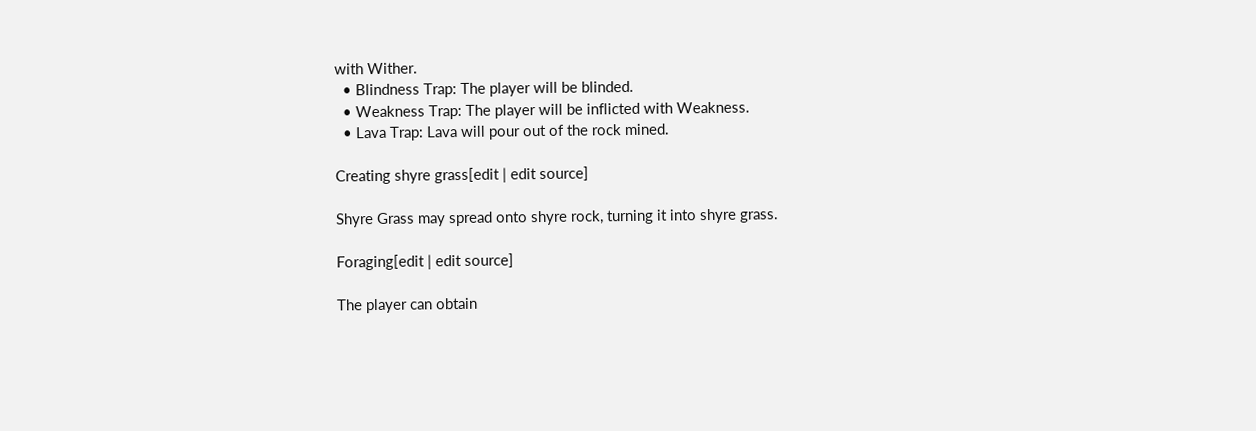with Wither.
  • Blindness Trap: The player will be blinded.
  • Weakness Trap: The player will be inflicted with Weakness.
  • Lava Trap: Lava will pour out of the rock mined.

Creating shyre grass[edit | edit source]

Shyre Grass may spread onto shyre rock, turning it into shyre grass.

Foraging[edit | edit source]

The player can obtain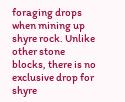foraging drops when mining up shyre rock. Unlike other stone blocks, there is no exclusive drop for shyre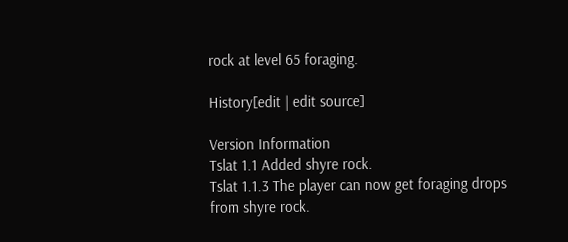rock at level 65 foraging.

History[edit | edit source]

Version Information
Tslat 1.1 Added shyre rock.
Tslat 1.1.3 The player can now get foraging drops from shyre rock.